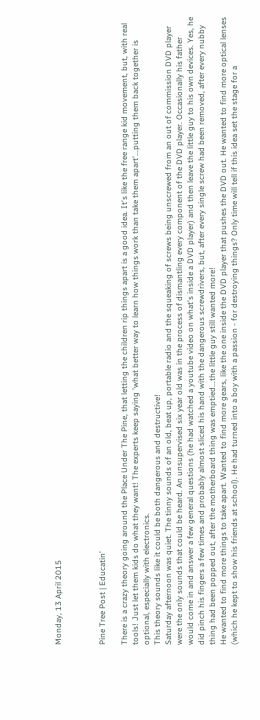Monday, 13 April 2015



Pine Tree Post | Educatin'

There is a crazy theory going around the Place Under The Pine, that letting the children rip things apart is a good idea. It's like the free range kid movement, but, with real tools! Just let them kids do what they want! The experts keep saying 'what better way to learn how things work than take them apart'...putting them back together is optional, especially with electronics.
This theory sounds like it could be both dangerous and destructive!
Saturday afternoon was quiet. The tinny sounds of an old, beat up, portable radio and the squeaking of screws being unscrewed from an out of commission DVD player were the only sounds that could be heard. An unsupervised six year old was in the process of dismantling every component of the DVD player. Occasionally his father would come in and answer a few general questions (he had watched a youtube video on what's inside a DVD player) and then leave the little guy to his own devices. Yes, he did pinch his fingers a few times and probably almost sliced his hand with the dangerous screwdrivers, but, after every single screw had been removed, after every nubby thing had been popped out, after the motherboard thing was emptied...the little guy still wanted more!
He wanted to find more things to take apart. Wanted to find more gears, like the one inside the DVD player that pushes the DVD out. He wanted to find more optical lenses (which he kept to show his friends at school). He had turned into a boy with a passion - for destroying things? Only time will tell if this idea set the stage for a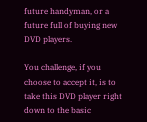future handyman, or a future full of buying new DVD players.

You challenge, if you choose to accept it, is to take this DVD player right down to the basic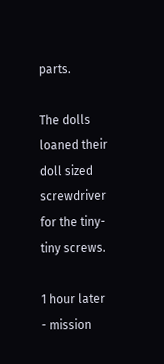parts.

The dolls loaned their doll sized screwdriver for the tiny-tiny screws.

1 hour later - mission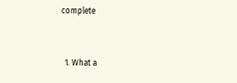complete


  1. What a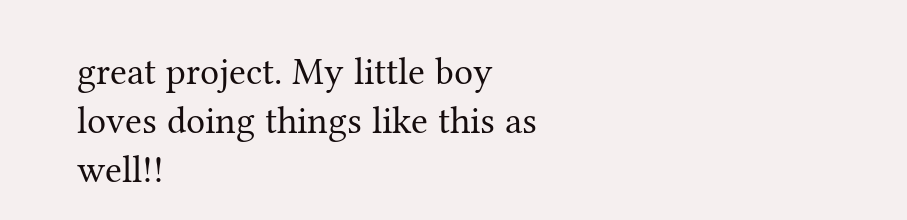great project. My little boy loves doing things like this as well!!